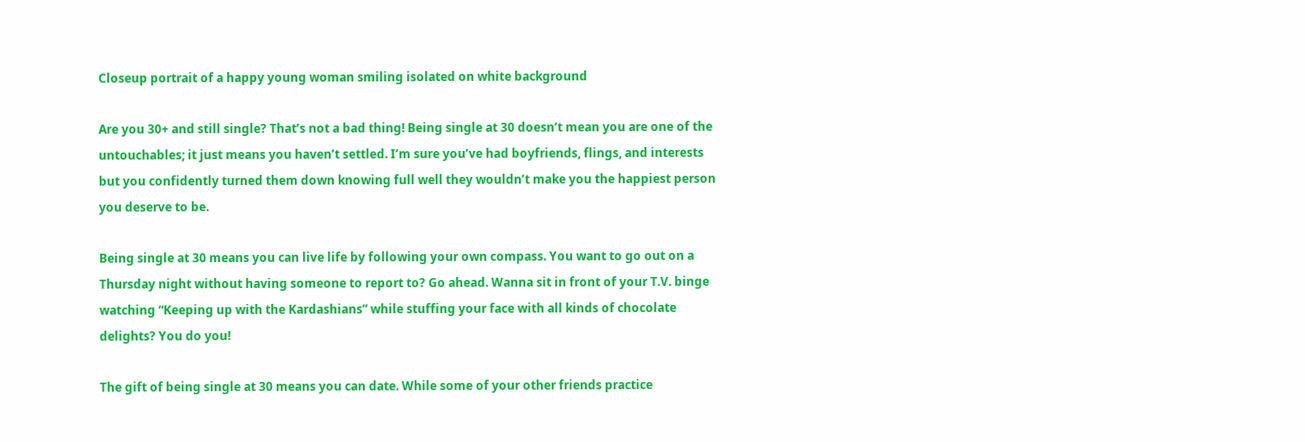Closeup portrait of a happy young woman smiling isolated on white background

Are you 30+ and still single? That’s not a bad thing! Being single at 30 doesn’t mean you are one of the untouchables; it just means you haven’t settled. I’m sure you’ve had boyfriends, flings, and interests but you confidently turned them down knowing full well they wouldn’t make you the happiest person you deserve to be.

Being single at 30 means you can live life by following your own compass. You want to go out on a Thursday night without having someone to report to? Go ahead. Wanna sit in front of your T.V. binge watching “Keeping up with the Kardashians” while stuffing your face with all kinds of chocolate delights? You do you!

The gift of being single at 30 means you can date. While some of your other friends practice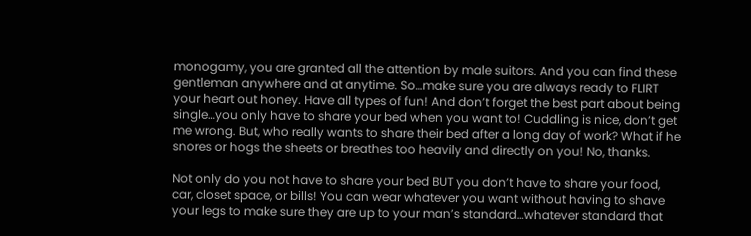monogamy, you are granted all the attention by male suitors. And you can find these gentleman anywhere and at anytime. So…make sure you are always ready to FLIRT your heart out honey. Have all types of fun! And don’t forget the best part about being single…you only have to share your bed when you want to! Cuddling is nice, don’t get me wrong. But, who really wants to share their bed after a long day of work? What if he snores or hogs the sheets or breathes too heavily and directly on you! No, thanks.

Not only do you not have to share your bed BUT you don’t have to share your food, car, closet space, or bills! You can wear whatever you want without having to shave your legs to make sure they are up to your man’s standard…whatever standard that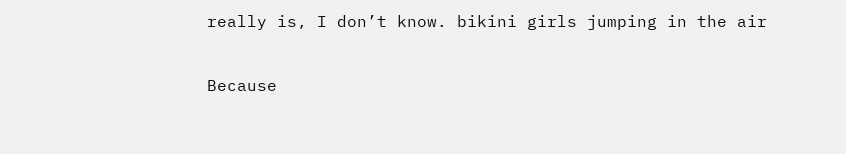really is, I don’t know. bikini girls jumping in the air

Because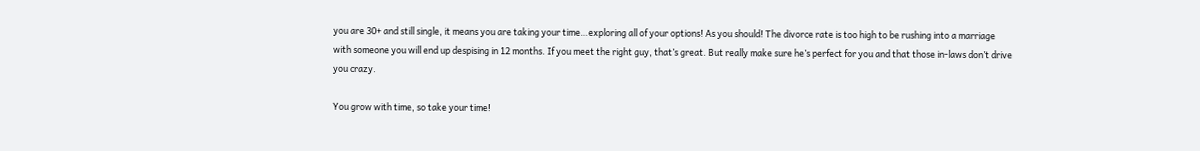you are 30+ and still single, it means you are taking your time…exploring all of your options! As you should! The divorce rate is too high to be rushing into a marriage with someone you will end up despising in 12 months. If you meet the right guy, that’s great. But really make sure he’s perfect for you and that those in-laws don’t drive you crazy.

You grow with time, so take your time!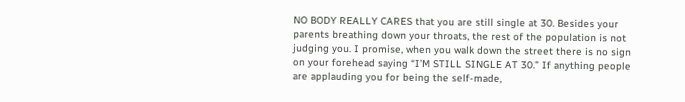NO BODY REALLY CARES that you are still single at 30. Besides your parents breathing down your throats, the rest of the population is not judging you. I promise, when you walk down the street there is no sign on your forehead saying “I’M STILL SINGLE AT 30.” If anything people are applauding you for being the self-made,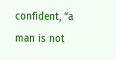confident, “a man is not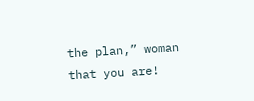the plan,” woman that you are!